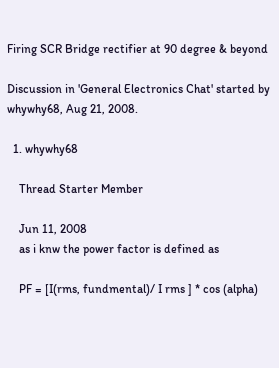Firing SCR Bridge rectifier at 90 degree & beyond

Discussion in 'General Electronics Chat' started by whywhy68, Aug 21, 2008.

  1. whywhy68

    Thread Starter Member

    Jun 11, 2008
    as i knw the power factor is defined as

    PF = [I(rms, fundmental)/ I rms ] * cos (alpha)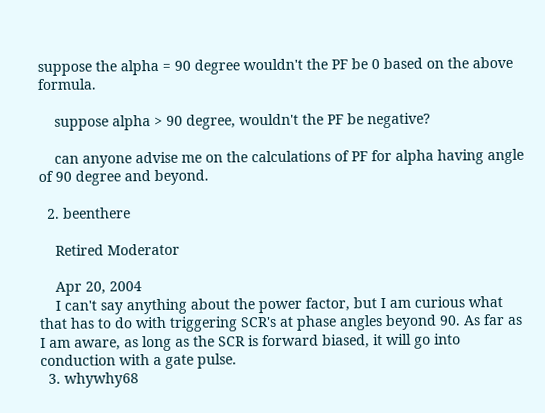suppose the alpha = 90 degree wouldn't the PF be 0 based on the above formula.

    suppose alpha > 90 degree, wouldn't the PF be negative?

    can anyone advise me on the calculations of PF for alpha having angle of 90 degree and beyond.

  2. beenthere

    Retired Moderator

    Apr 20, 2004
    I can't say anything about the power factor, but I am curious what that has to do with triggering SCR's at phase angles beyond 90. As far as I am aware, as long as the SCR is forward biased, it will go into conduction with a gate pulse.
  3. whywhy68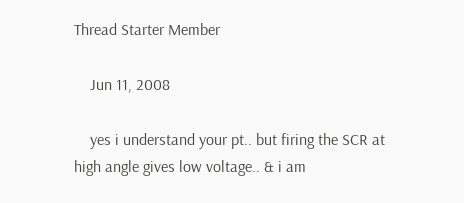Thread Starter Member

    Jun 11, 2008

    yes i understand your pt.. but firing the SCR at high angle gives low voltage.. & i am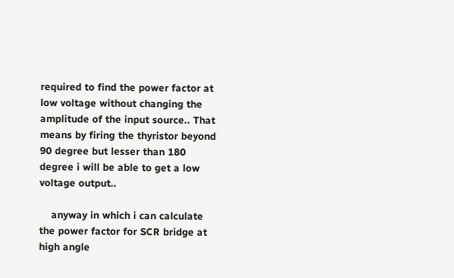required to find the power factor at low voltage without changing the amplitude of the input source.. That means by firing the thyristor beyond 90 degree but lesser than 180 degree i will be able to get a low voltage output..

    anyway in which i can calculate the power factor for SCR bridge at high angle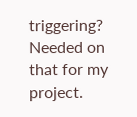triggering? Needed on that for my project.